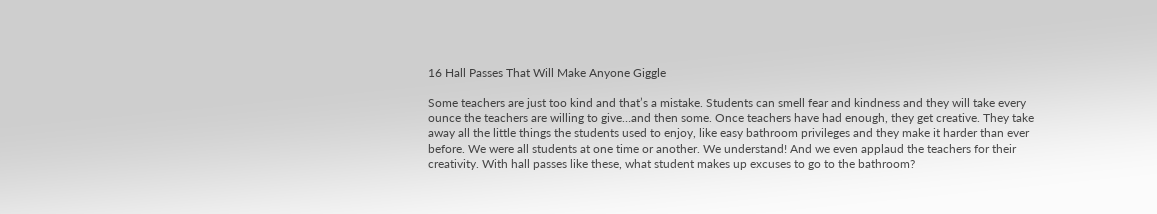16 Hall Passes That Will Make Anyone Giggle

Some teachers are just too kind and that’s a mistake. Students can smell fear and kindness and they will take every ounce the teachers are willing to give…and then some. Once teachers have had enough, they get creative. They take away all the little things the students used to enjoy, like easy bathroom privileges and they make it harder than ever before. We were all students at one time or another. We understand! And we even applaud the teachers for their creativity. With hall passes like these, what student makes up excuses to go to the bathroom?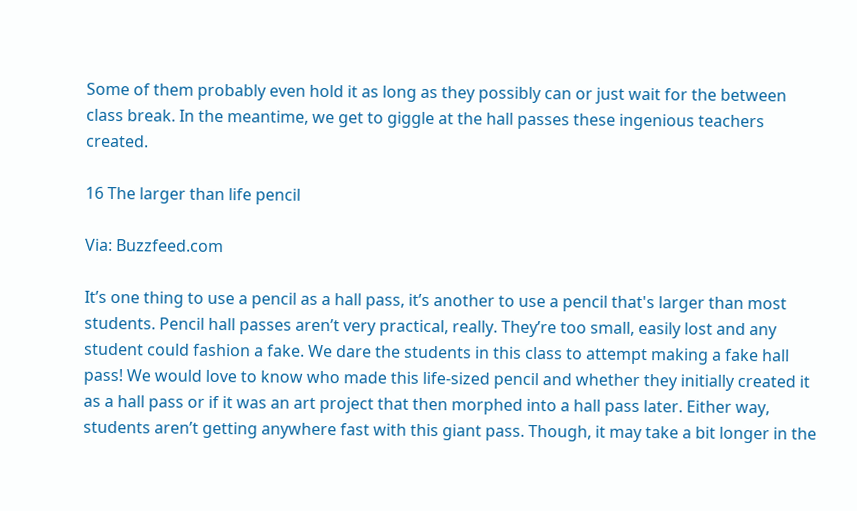Some of them probably even hold it as long as they possibly can or just wait for the between class break. In the meantime, we get to giggle at the hall passes these ingenious teachers created.

16 The larger than life pencil

Via: Buzzfeed.com

It’s one thing to use a pencil as a hall pass, it’s another to use a pencil that's larger than most students. Pencil hall passes aren’t very practical, really. They’re too small, easily lost and any student could fashion a fake. We dare the students in this class to attempt making a fake hall pass! We would love to know who made this life-sized pencil and whether they initially created it as a hall pass or if it was an art project that then morphed into a hall pass later. Either way, students aren’t getting anywhere fast with this giant pass. Though, it may take a bit longer in the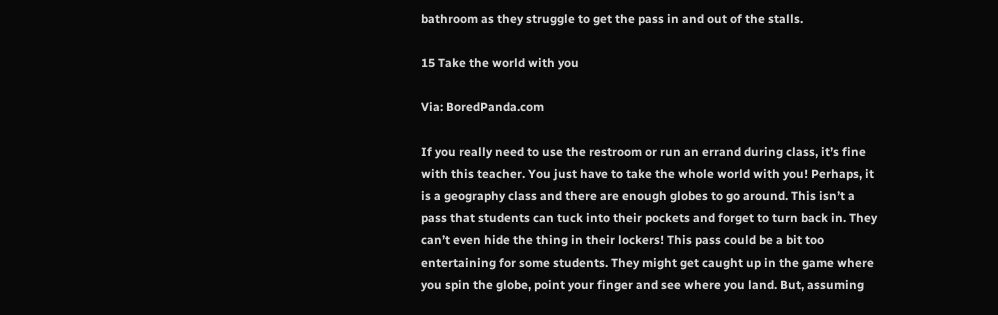bathroom as they struggle to get the pass in and out of the stalls.

15 Take the world with you

Via: BoredPanda.com

If you really need to use the restroom or run an errand during class, it’s fine with this teacher. You just have to take the whole world with you! Perhaps, it is a geography class and there are enough globes to go around. This isn’t a pass that students can tuck into their pockets and forget to turn back in. They can’t even hide the thing in their lockers! This pass could be a bit too entertaining for some students. They might get caught up in the game where you spin the globe, point your finger and see where you land. But, assuming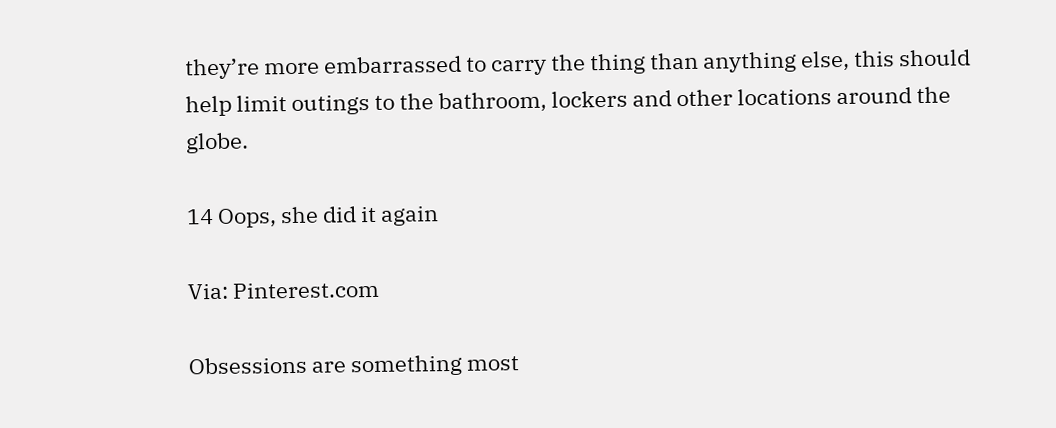they’re more embarrassed to carry the thing than anything else, this should help limit outings to the bathroom, lockers and other locations around the globe.

14 Oops, she did it again

Via: Pinterest.com

Obsessions are something most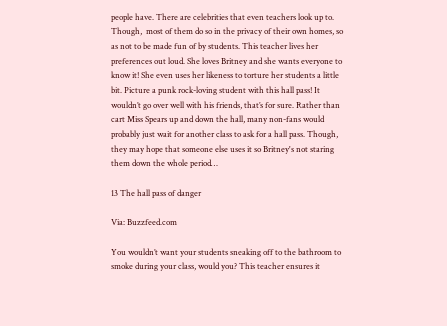people have. There are celebrities that even teachers look up to. Though,  most of them do so in the privacy of their own homes, so as not to be made fun of by students. This teacher lives her preferences out loud. She loves Britney and she wants everyone to know it! She even uses her likeness to torture her students a little bit. Picture a punk rock-loving student with this hall pass! It wouldn’t go over well with his friends, that’s for sure. Rather than cart Miss Spears up and down the hall, many non-fans would probably just wait for another class to ask for a hall pass. Though, they may hope that someone else uses it so Britney's not staring them down the whole period…

13 The hall pass of danger

Via: Buzzfeed.com

You wouldn’t want your students sneaking off to the bathroom to smoke during your class, would you? This teacher ensures it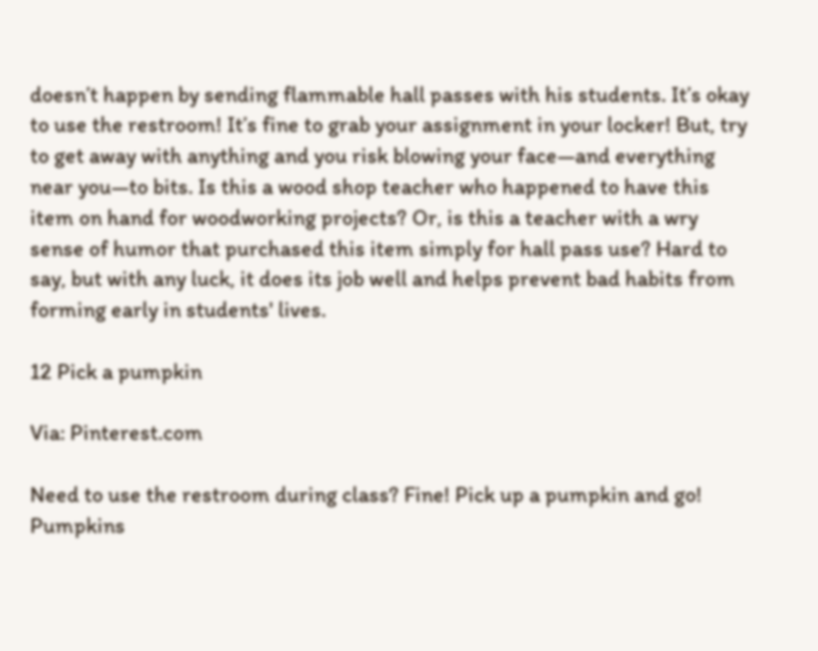doesn’t happen by sending flammable hall passes with his students. It’s okay to use the restroom! It’s fine to grab your assignment in your locker! But, try to get away with anything and you risk blowing your face—and everything near you—to bits. Is this a wood shop teacher who happened to have this item on hand for woodworking projects? Or, is this a teacher with a wry sense of humor that purchased this item simply for hall pass use? Hard to say, but with any luck, it does its job well and helps prevent bad habits from forming early in students' lives.

12 Pick a pumpkin

Via: Pinterest.com

Need to use the restroom during class? Fine! Pick up a pumpkin and go! Pumpkins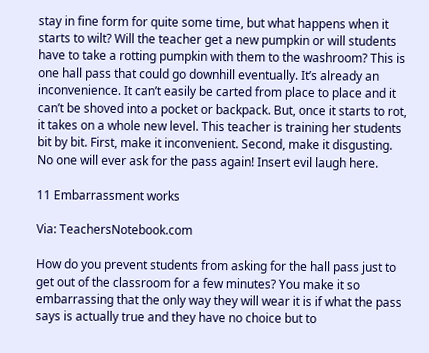stay in fine form for quite some time, but what happens when it starts to wilt? Will the teacher get a new pumpkin or will students have to take a rotting pumpkin with them to the washroom? This is one hall pass that could go downhill eventually. It’s already an inconvenience. It can’t easily be carted from place to place and it can’t be shoved into a pocket or backpack. But, once it starts to rot, it takes on a whole new level. This teacher is training her students bit by bit. First, make it inconvenient. Second, make it disgusting. No one will ever ask for the pass again! Insert evil laugh here.

11 Embarrassment works

Via: TeachersNotebook.com

How do you prevent students from asking for the hall pass just to get out of the classroom for a few minutes? You make it so embarrassing that the only way they will wear it is if what the pass says is actually true and they have no choice but to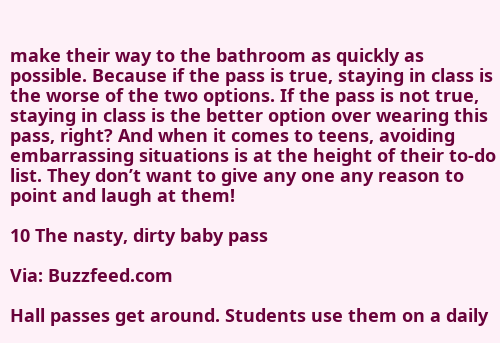make their way to the bathroom as quickly as possible. Because if the pass is true, staying in class is the worse of the two options. If the pass is not true, staying in class is the better option over wearing this pass, right? And when it comes to teens, avoiding embarrassing situations is at the height of their to-do list. They don’t want to give any one any reason to point and laugh at them!

10 The nasty, dirty baby pass

Via: Buzzfeed.com

Hall passes get around. Students use them on a daily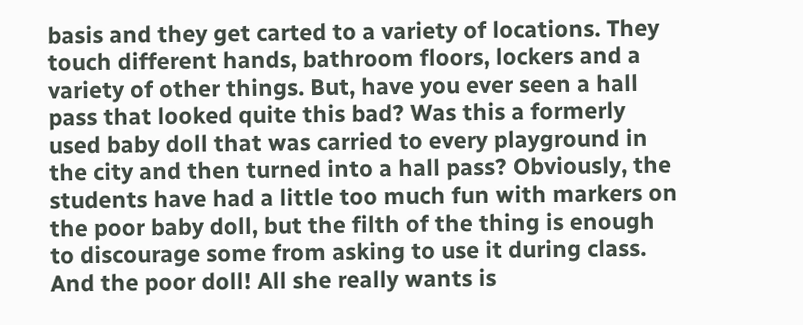basis and they get carted to a variety of locations. They touch different hands, bathroom floors, lockers and a variety of other things. But, have you ever seen a hall pass that looked quite this bad? Was this a formerly used baby doll that was carried to every playground in the city and then turned into a hall pass? Obviously, the students have had a little too much fun with markers on the poor baby doll, but the filth of the thing is enough to discourage some from asking to use it during class. And the poor doll! All she really wants is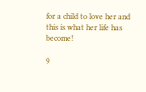for a child to love her and this is what her life has become!

9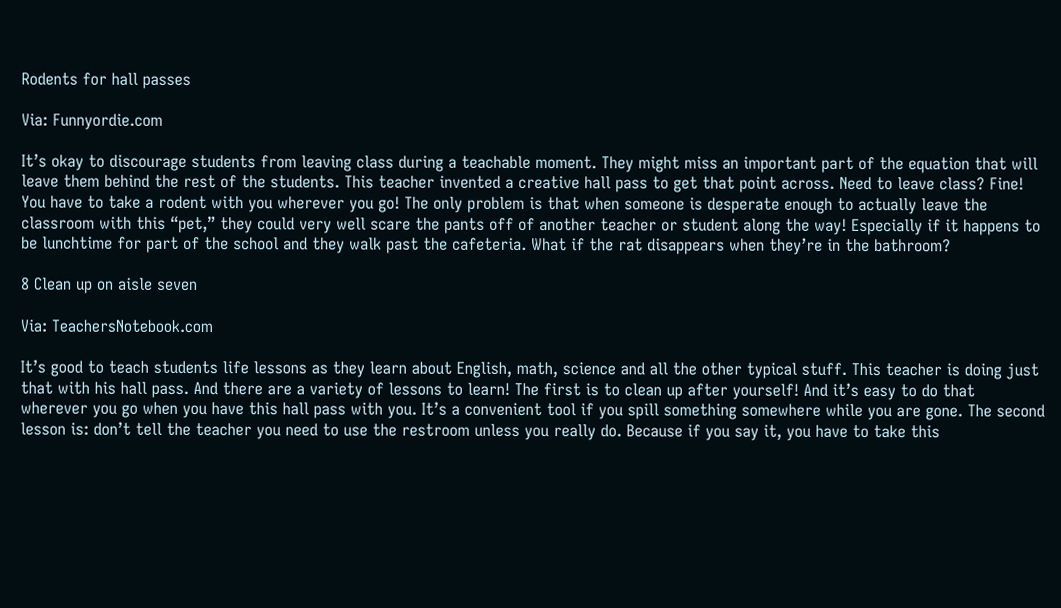Rodents for hall passes

Via: Funnyordie.com

It’s okay to discourage students from leaving class during a teachable moment. They might miss an important part of the equation that will leave them behind the rest of the students. This teacher invented a creative hall pass to get that point across. Need to leave class? Fine! You have to take a rodent with you wherever you go! The only problem is that when someone is desperate enough to actually leave the classroom with this “pet,” they could very well scare the pants off of another teacher or student along the way! Especially if it happens to be lunchtime for part of the school and they walk past the cafeteria. What if the rat disappears when they’re in the bathroom?

8 Clean up on aisle seven

Via: TeachersNotebook.com

It’s good to teach students life lessons as they learn about English, math, science and all the other typical stuff. This teacher is doing just that with his hall pass. And there are a variety of lessons to learn! The first is to clean up after yourself! And it’s easy to do that wherever you go when you have this hall pass with you. It’s a convenient tool if you spill something somewhere while you are gone. The second lesson is: don’t tell the teacher you need to use the restroom unless you really do. Because if you say it, you have to take this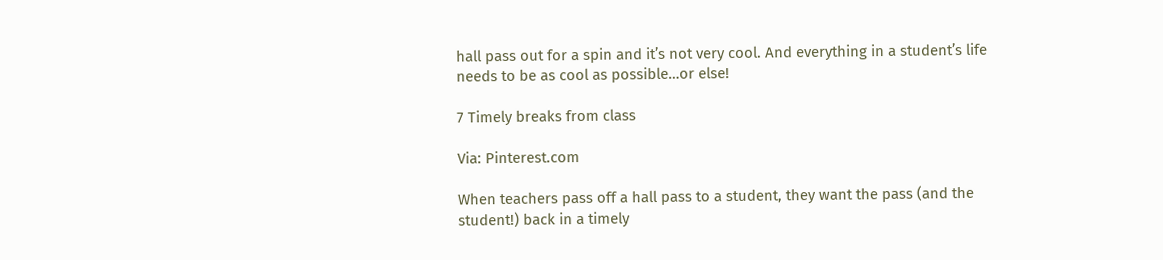hall pass out for a spin and it’s not very cool. And everything in a student’s life needs to be as cool as possible…or else!

7 Timely breaks from class

Via: Pinterest.com

When teachers pass off a hall pass to a student, they want the pass (and the student!) back in a timely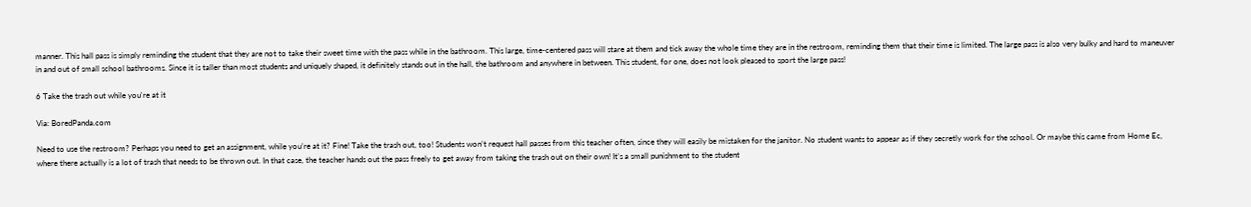manner. This hall pass is simply reminding the student that they are not to take their sweet time with the pass while in the bathroom. This large, time-centered pass will stare at them and tick away the whole time they are in the restroom, reminding them that their time is limited. The large pass is also very bulky and hard to maneuver in and out of small school bathrooms. Since it is taller than most students and uniquely shaped, it definitely stands out in the hall, the bathroom and anywhere in between. This student, for one, does not look pleased to sport the large pass!

6 Take the trash out while you're at it

Via: BoredPanda.com

Need to use the restroom? Perhaps you need to get an assignment, while you’re at it? Fine! Take the trash out, too! Students won’t request hall passes from this teacher often, since they will easily be mistaken for the janitor. No student wants to appear as if they secretly work for the school. Or maybe this came from Home Ec, where there actually is a lot of trash that needs to be thrown out. In that case, the teacher hands out the pass freely to get away from taking the trash out on their own! It’s a small punishment to the student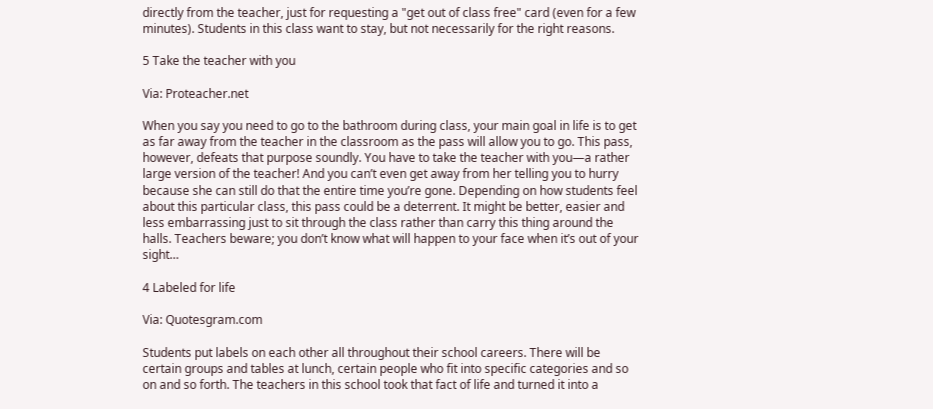directly from the teacher, just for requesting a "get out of class free" card (even for a few minutes). Students in this class want to stay, but not necessarily for the right reasons.

5 Take the teacher with you

Via: Proteacher.net

When you say you need to go to the bathroom during class, your main goal in life is to get as far away from the teacher in the classroom as the pass will allow you to go. This pass, however, defeats that purpose soundly. You have to take the teacher with you—a rather large version of the teacher! And you can’t even get away from her telling you to hurry because she can still do that the entire time you’re gone. Depending on how students feel about this particular class, this pass could be a deterrent. It might be better, easier and less embarrassing just to sit through the class rather than carry this thing around the halls. Teachers beware; you don’t know what will happen to your face when it’s out of your sight…

4 Labeled for life

Via: Quotesgram.com

Students put labels on each other all throughout their school careers. There will be certain groups and tables at lunch, certain people who fit into specific categories and so on and so forth. The teachers in this school took that fact of life and turned it into a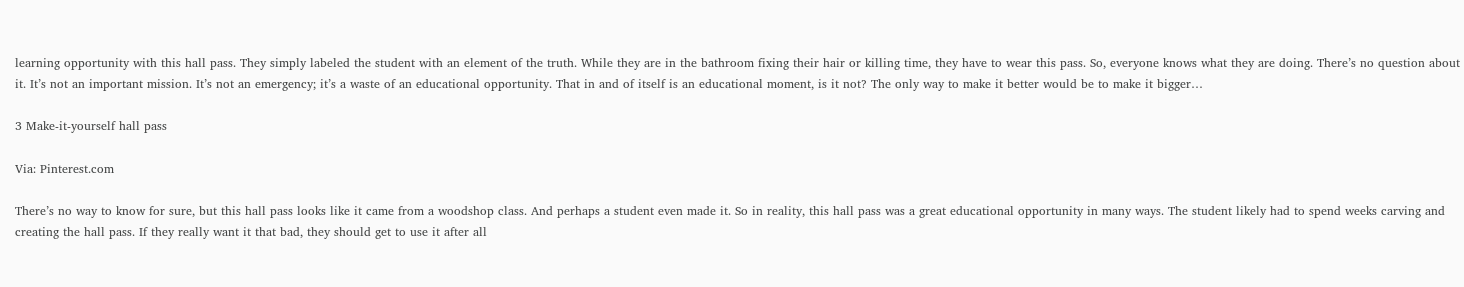learning opportunity with this hall pass. They simply labeled the student with an element of the truth. While they are in the bathroom fixing their hair or killing time, they have to wear this pass. So, everyone knows what they are doing. There’s no question about it. It’s not an important mission. It’s not an emergency; it’s a waste of an educational opportunity. That in and of itself is an educational moment, is it not? The only way to make it better would be to make it bigger…

3 Make-it-yourself hall pass

Via: Pinterest.com

There’s no way to know for sure, but this hall pass looks like it came from a woodshop class. And perhaps a student even made it. So in reality, this hall pass was a great educational opportunity in many ways. The student likely had to spend weeks carving and creating the hall pass. If they really want it that bad, they should get to use it after all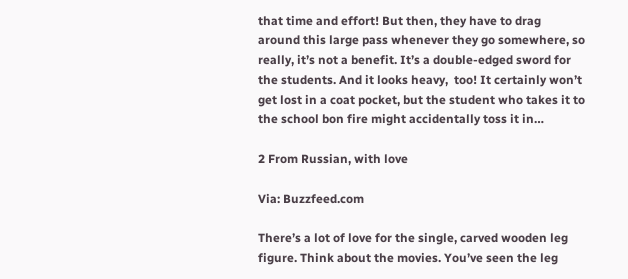that time and effort! But then, they have to drag around this large pass whenever they go somewhere, so really, it’s not a benefit. It’s a double-edged sword for the students. And it looks heavy,  too! It certainly won’t get lost in a coat pocket, but the student who takes it to the school bon fire might accidentally toss it in…

2 From Russian, with love

Via: Buzzfeed.com

There’s a lot of love for the single, carved wooden leg figure. Think about the movies. You’ve seen the leg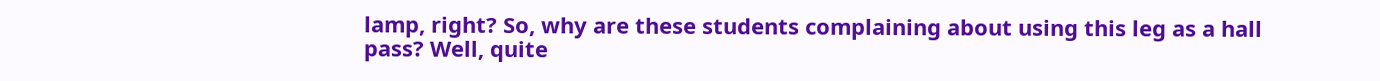lamp, right? So, why are these students complaining about using this leg as a hall pass? Well, quite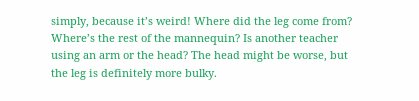simply, because it’s weird! Where did the leg come from? Where’s the rest of the mannequin? Is another teacher using an arm or the head? The head might be worse, but the leg is definitely more bulky.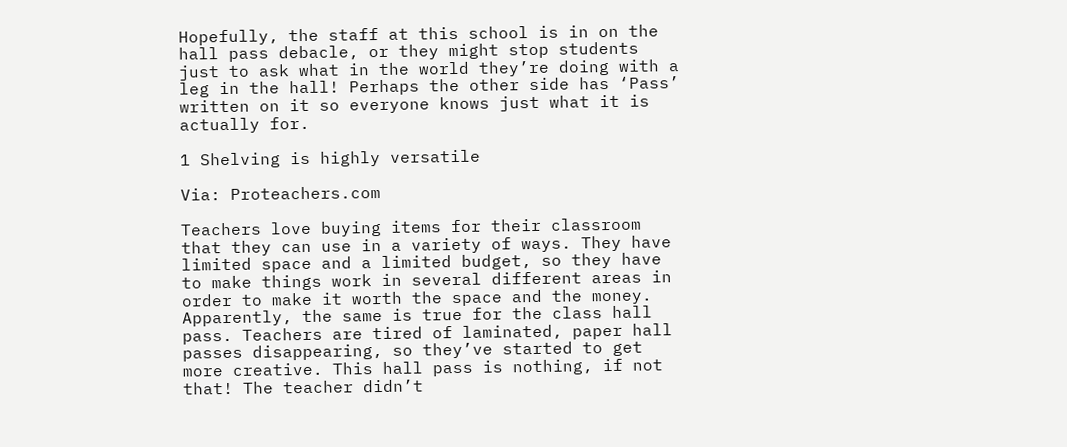Hopefully, the staff at this school is in on the hall pass debacle, or they might stop students just to ask what in the world they’re doing with a leg in the hall! Perhaps the other side has ‘Pass’ written on it so everyone knows just what it is actually for.

1 Shelving is highly versatile

Via: Proteachers.com

Teachers love buying items for their classroom that they can use in a variety of ways. They have limited space and a limited budget, so they have to make things work in several different areas in order to make it worth the space and the money. Apparently, the same is true for the class hall pass. Teachers are tired of laminated, paper hall passes disappearing, so they’ve started to get more creative. This hall pass is nothing, if not that! The teacher didn’t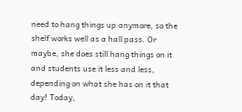need to hang things up anymore, so the shelf works well as a hall pass. Or maybe, she does still hang things on it and students use it less and less, depending on what she has on it that day! Today,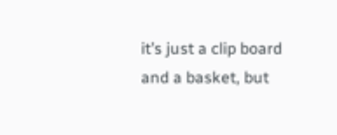it’s just a clip board and a basket, but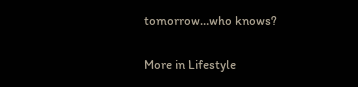tomorrow…who knows?

More in Lifestyle